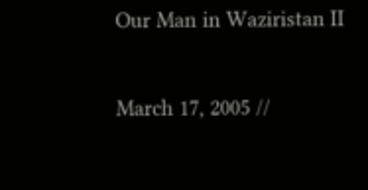Our Man in Waziristan II

March 17, 2005 //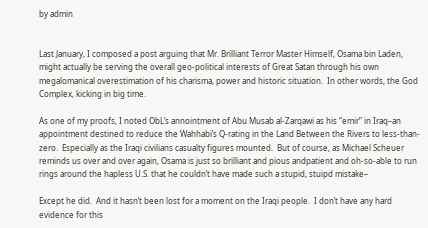by admin


Last January, I composed a post arguing that Mr. Brilliant Terror Master Himself, Osama bin Laden, might actually be serving the overall geo-political interests of Great Satan through his own megalomanical overestimation of his charisma, power and historic situation.  In other words, the God Complex, kicking in big time.

As one of my proofs, I noted ObL’s annointment of Abu Musab al-Zarqawi as his “emir” in Iraq–an appointment destined to reduce the Wahhabi’s Q-rating in the Land Between the Rivers to less-than-zero.  Especially as the Iraqi civilians casualty figures mounted.  But of course, as Michael Scheuer reminds us over and over again, Osama is just so brilliant and pious andpatient and oh-so-able to run rings around the hapless U.S. that he couldn’t have made such a stupid, stuipd mistake–

Except he did.  And it hasn’t been lost for a moment on the Iraqi people.  I don’t have any hard evidence for this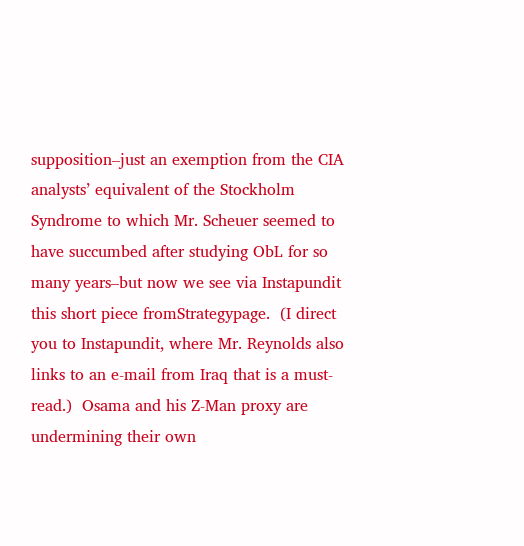supposition–just an exemption from the CIA analysts’ equivalent of the Stockholm Syndrome to which Mr. Scheuer seemed to have succumbed after studying ObL for so many years–but now we see via Instapundit this short piece fromStrategypage.  (I direct you to Instapundit, where Mr. Reynolds also links to an e-mail from Iraq that is a must-read.)  Osama and his Z-Man proxy are undermining their own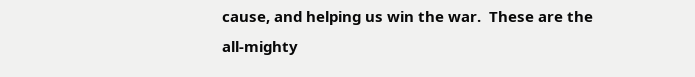cause, and helping us win the war.  These are the all-mighty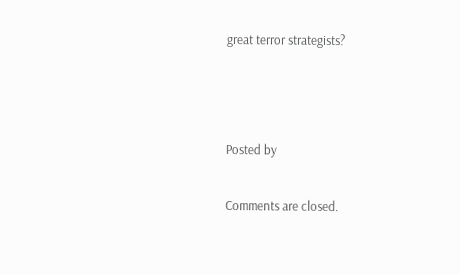great terror strategists?



Posted by

Comments are closed.